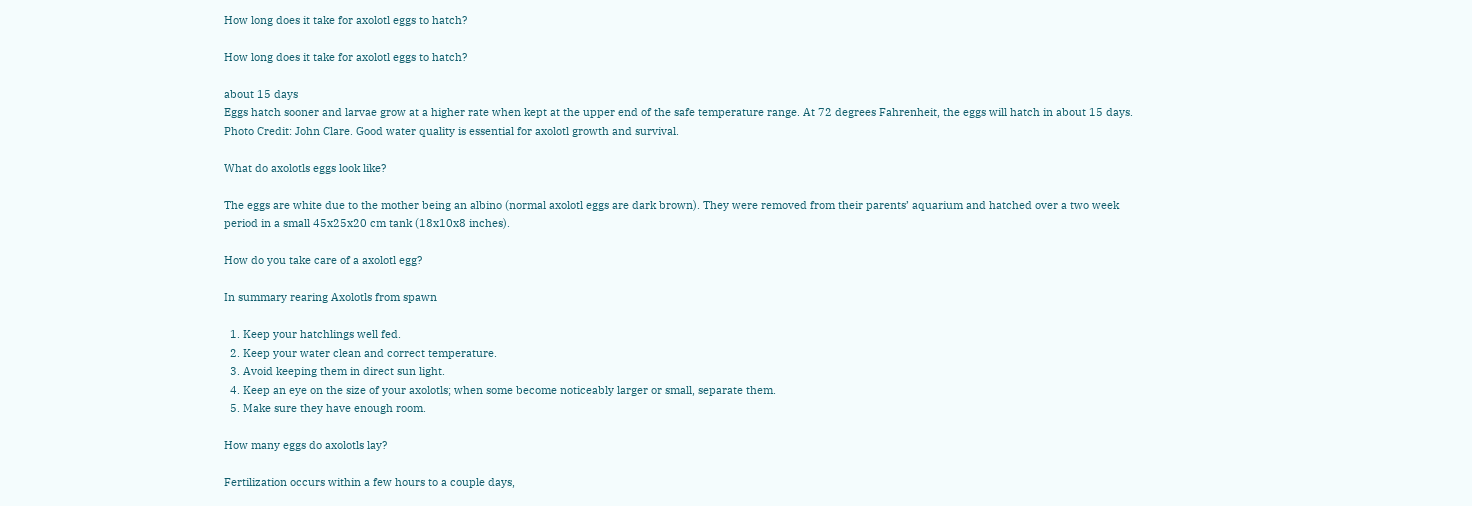How long does it take for axolotl eggs to hatch?

How long does it take for axolotl eggs to hatch?

about 15 days
Eggs hatch sooner and larvae grow at a higher rate when kept at the upper end of the safe temperature range. At 72 degrees Fahrenheit, the eggs will hatch in about 15 days. Photo Credit: John Clare. Good water quality is essential for axolotl growth and survival.

What do axolotls eggs look like?

The eggs are white due to the mother being an albino (normal axolotl eggs are dark brown). They were removed from their parents’ aquarium and hatched over a two week period in a small 45x25x20 cm tank (18x10x8 inches).

How do you take care of a axolotl egg?

In summary rearing Axolotls from spawn

  1. Keep your hatchlings well fed.
  2. Keep your water clean and correct temperature.
  3. Avoid keeping them in direct sun light.
  4. Keep an eye on the size of your axolotls; when some become noticeably larger or small, separate them.
  5. Make sure they have enough room.

How many eggs do axolotls lay?

Fertilization occurs within a few hours to a couple days,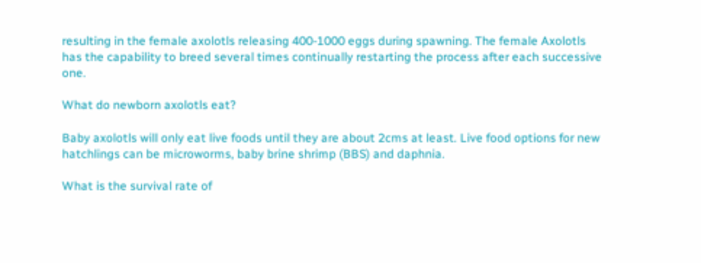resulting in the female axolotls releasing 400-1000 eggs during spawning. The female Axolotls has the capability to breed several times continually restarting the process after each successive one.

What do newborn axolotls eat?

Baby axolotls will only eat live foods until they are about 2cms at least. Live food options for new hatchlings can be microworms, baby brine shrimp (BBS) and daphnia.

What is the survival rate of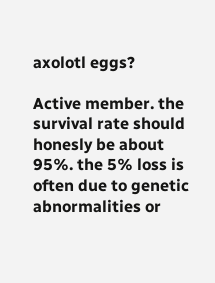axolotl eggs?

Active member. the survival rate should honesly be about 95%. the 5% loss is often due to genetic abnormalities or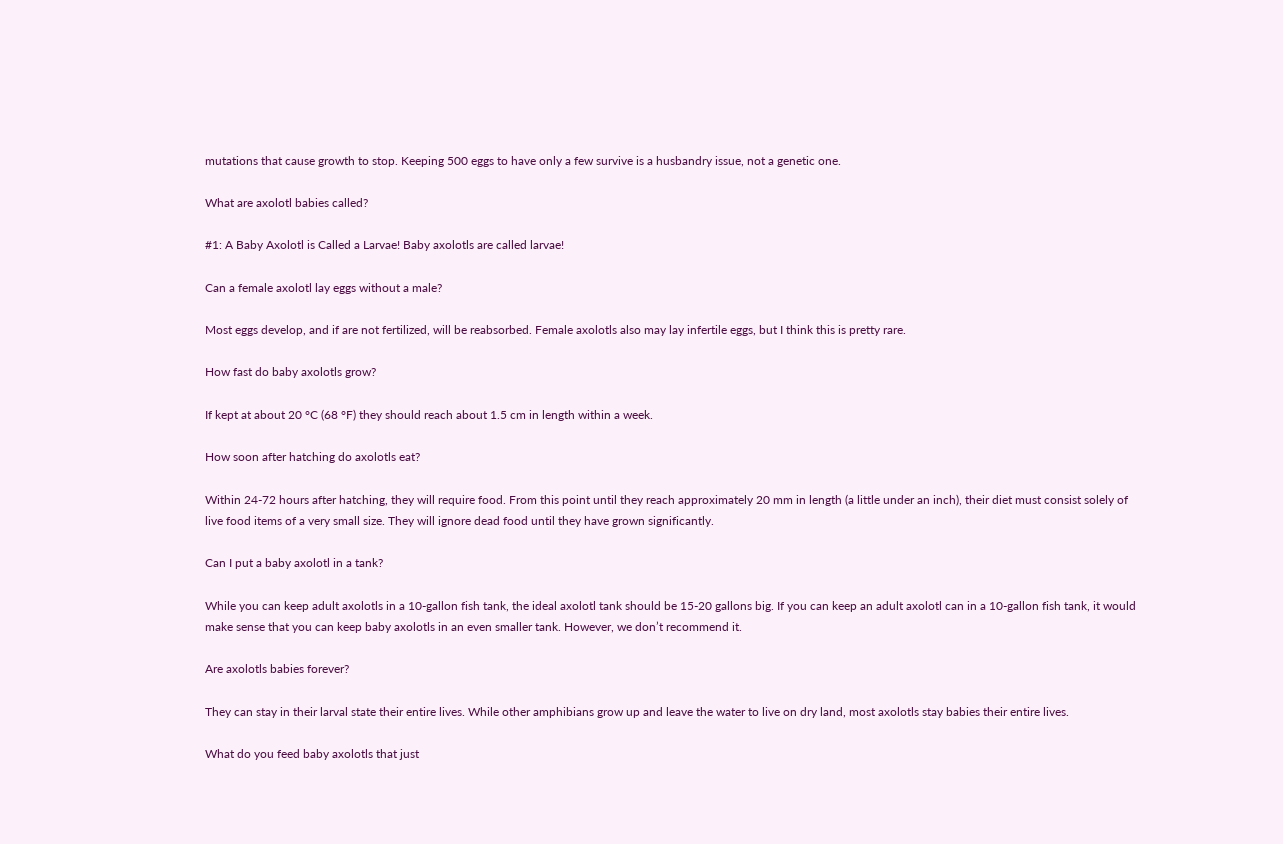mutations that cause growth to stop. Keeping 500 eggs to have only a few survive is a husbandry issue, not a genetic one.

What are axolotl babies called?

#1: A Baby Axolotl is Called a Larvae! Baby axolotls are called larvae!

Can a female axolotl lay eggs without a male?

Most eggs develop, and if are not fertilized, will be reabsorbed. Female axolotls also may lay infertile eggs, but I think this is pretty rare.

How fast do baby axolotls grow?

If kept at about 20 °C (68 °F) they should reach about 1.5 cm in length within a week.

How soon after hatching do axolotls eat?

Within 24-72 hours after hatching, they will require food. From this point until they reach approximately 20 mm in length (a little under an inch), their diet must consist solely of live food items of a very small size. They will ignore dead food until they have grown significantly.

Can I put a baby axolotl in a tank?

While you can keep adult axolotls in a 10-gallon fish tank, the ideal axolotl tank should be 15-20 gallons big. If you can keep an adult axolotl can in a 10-gallon fish tank, it would make sense that you can keep baby axolotls in an even smaller tank. However, we don’t recommend it.

Are axolotls babies forever?

They can stay in their larval state their entire lives. While other amphibians grow up and leave the water to live on dry land, most axolotls stay babies their entire lives.

What do you feed baby axolotls that just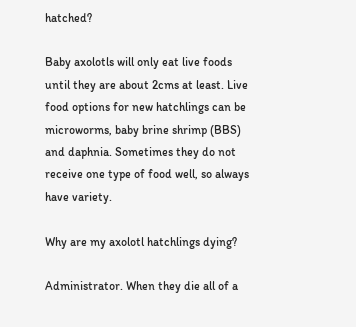hatched?

Baby axolotls will only eat live foods until they are about 2cms at least. Live food options for new hatchlings can be microworms, baby brine shrimp (BBS) and daphnia. Sometimes they do not receive one type of food well, so always have variety.

Why are my axolotl hatchlings dying?

Administrator. When they die all of a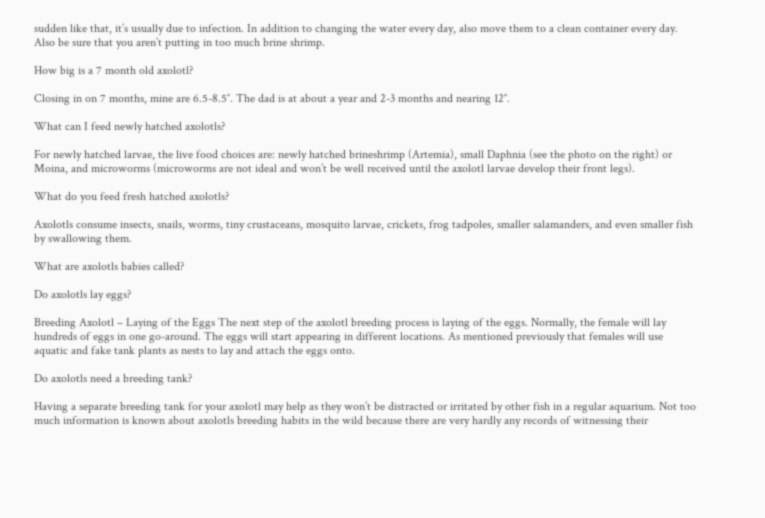sudden like that, it’s usually due to infection. In addition to changing the water every day, also move them to a clean container every day. Also be sure that you aren’t putting in too much brine shrimp.

How big is a 7 month old axolotl?

Closing in on 7 months, mine are 6.5-8.5″. The dad is at about a year and 2-3 months and nearing 12″.

What can I feed newly hatched axolotls?

For newly hatched larvae, the live food choices are: newly hatched brineshrimp (Artemia), small Daphnia (see the photo on the right) or Moina, and microworms (microworms are not ideal and won’t be well received until the axolotl larvae develop their front legs).

What do you feed fresh hatched axolotls?

Axolotls consume insects, snails, worms, tiny crustaceans, mosquito larvae, crickets, frog tadpoles, smaller salamanders, and even smaller fish by swallowing them.

What are axolotls babies called?

Do axolotls lay eggs?

Breeding Axolotl – Laying of the Eggs The next step of the axolotl breeding process is laying of the eggs. Normally, the female will lay hundreds of eggs in one go-around. The eggs will start appearing in different locations. As mentioned previously that females will use aquatic and fake tank plants as nests to lay and attach the eggs onto.

Do axolotls need a breeding tank?

Having a separate breeding tank for your axolotl may help as they won’t be distracted or irritated by other fish in a regular aquarium. Not too much information is known about axolotls breeding habits in the wild because there are very hardly any records of witnessing their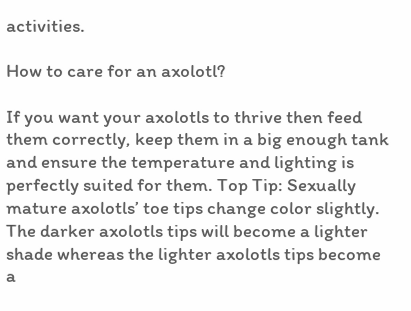activities.

How to care for an axolotl?

If you want your axolotls to thrive then feed them correctly, keep them in a big enough tank and ensure the temperature and lighting is perfectly suited for them. Top Tip: Sexually mature axolotls’ toe tips change color slightly. The darker axolotls tips will become a lighter shade whereas the lighter axolotls tips become a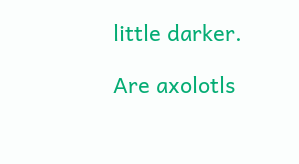little darker.

Are axolotls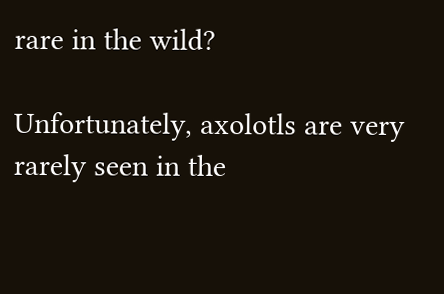rare in the wild?

Unfortunately, axolotls are very rarely seen in the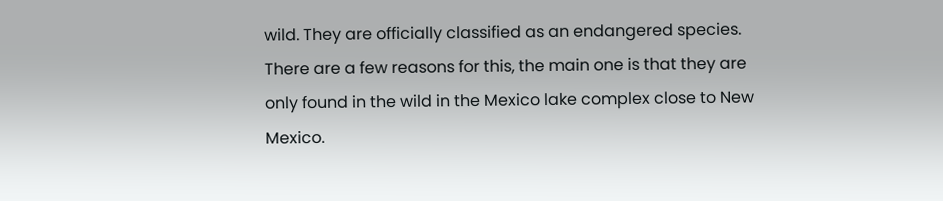wild. They are officially classified as an endangered species. There are a few reasons for this, the main one is that they are only found in the wild in the Mexico lake complex close to New Mexico.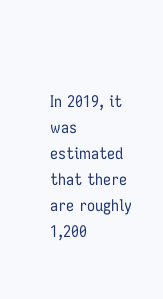In 2019, it was estimated that there are roughly 1,200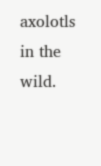axolotls in the wild.